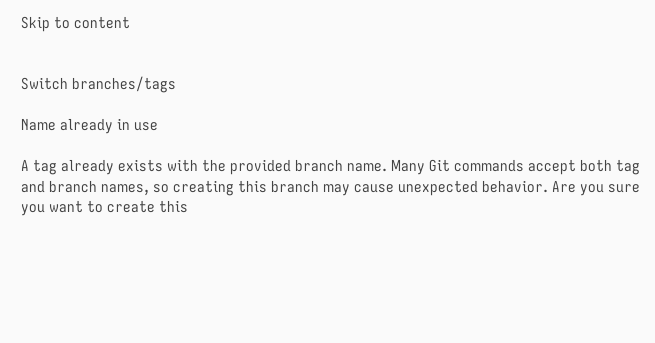Skip to content


Switch branches/tags

Name already in use

A tag already exists with the provided branch name. Many Git commands accept both tag and branch names, so creating this branch may cause unexpected behavior. Are you sure you want to create this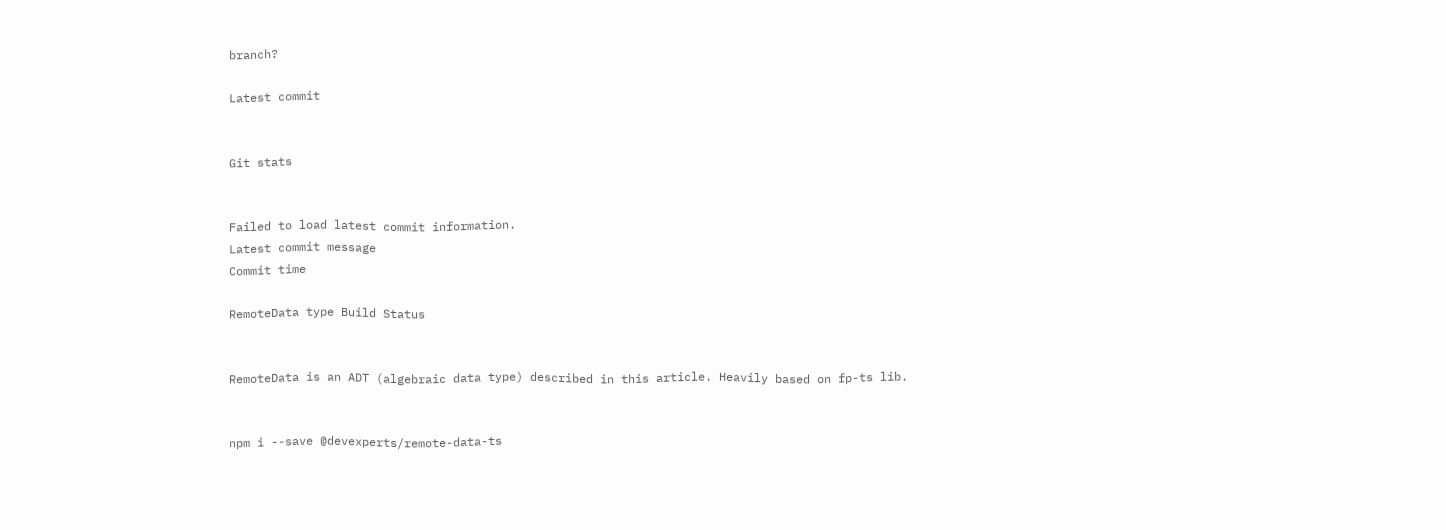branch?

Latest commit


Git stats


Failed to load latest commit information.
Latest commit message
Commit time

RemoteData type Build Status


RemoteData is an ADT (algebraic data type) described in this article. Heavily based on fp-ts lib.


npm i --save @devexperts/remote-data-ts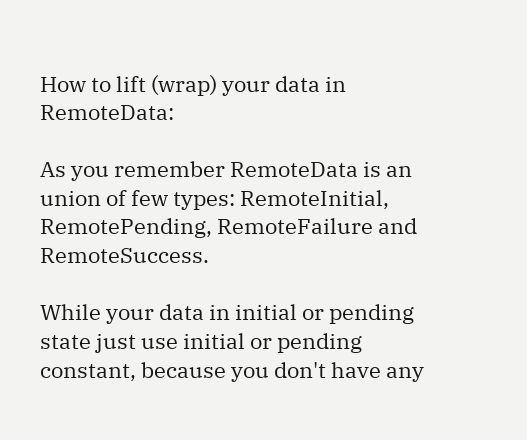How to lift (wrap) your data in RemoteData:

As you remember RemoteData is an union of few types: RemoteInitial, RemotePending, RemoteFailure and RemoteSuccess.

While your data in initial or pending state just use initial or pending constant, because you don't have any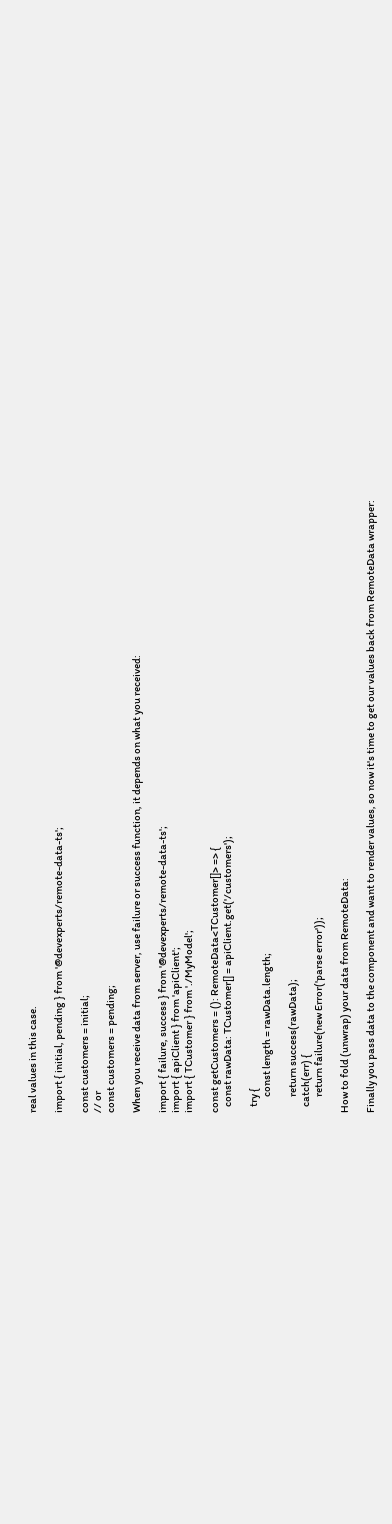real values in this case.

import { initial, pending } from '@devexperts/remote-data-ts';

const customers = initial;
// or
const customers = pending;

When you receive data from server, use failure or success function, it depends on what you received:

import { failure, success } from '@devexperts/remote-data-ts';
import { apiClient } from 'apiClient';
import { TCustomer } from './MyModel';

const getCustomers = (): RemoteData<TCustomer[]> => {
   const rawData: TCustomer[] = apiClient.get('/customers');

   try {
        const length = rawData.length;

        return success(rawData);
   catch(err) {
        return failure(new Error('parse error'));

How to fold (unwrap) your data from RemoteData:

Finally you pass data to the component and want to render values, so now it's time to get our values back from RemoteData wrapper: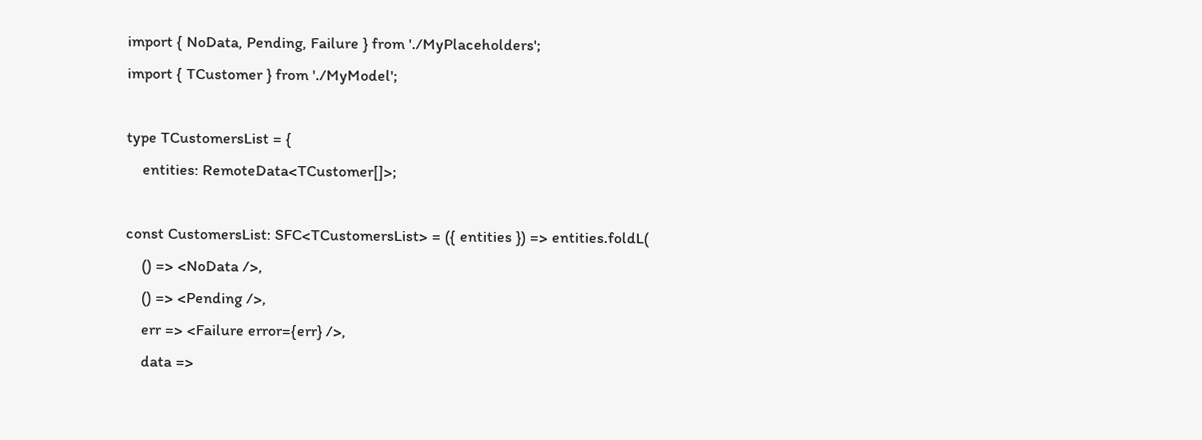import { NoData, Pending, Failure } from './MyPlaceholders';
import { TCustomer } from './MyModel';

type TCustomersList = {
    entities: RemoteData<TCustomer[]>;

const CustomersList: SFC<TCustomersList> = ({ entities }) => entities.foldL(
    () => <NoData />,
    () => <Pending />,
    err => <Failure error={err} />,
    data =>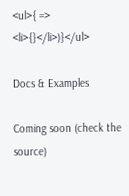<ul>{ => <li>{}</li>)}</ul>

Docs & Examples

Coming soon (check the source)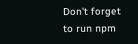Don't forget to run npm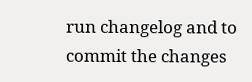run changelog and to commit the changes